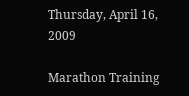Thursday, April 16, 2009

Marathon Training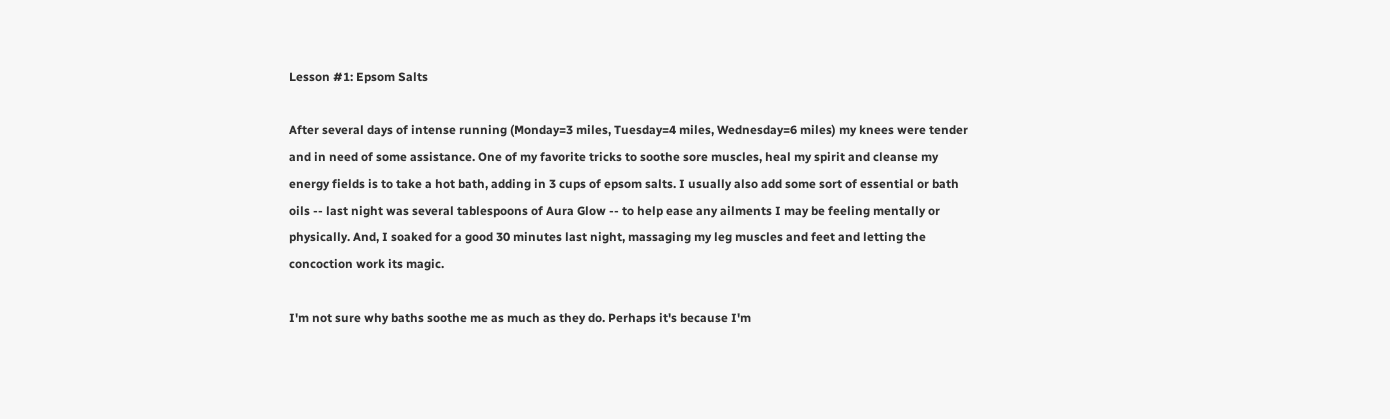Lesson #1: Epsom Salts

After several days of intense running (Monday=3 miles, Tuesday=4 miles, Wednesday=6 miles) my knees were tender and in need of some assistance. One of my favorite tricks to soothe sore muscles, heal my spirit and cleanse my energy fields is to take a hot bath, adding in 3 cups of epsom salts. I usually also add some sort of essential or bath oils -- last night was several tablespoons of Aura Glow -- to help ease any ailments I may be feeling mentally or physically. And, I soaked for a good 30 minutes last night, massaging my leg muscles and feet and letting the concoction work its magic.

I'm not sure why baths soothe me as much as they do. Perhaps it's because I'm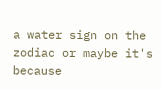a water sign on the zodiac or maybe it's because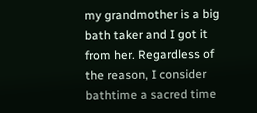my grandmother is a big bath taker and I got it from her. Regardless of the reason, I consider bathtime a sacred time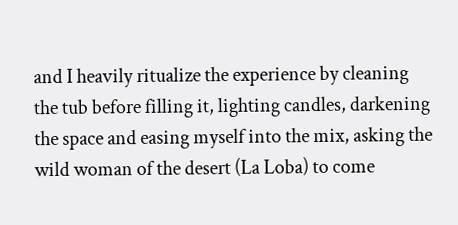and I heavily ritualize the experience by cleaning the tub before filling it, lighting candles, darkening the space and easing myself into the mix, asking the wild woman of the desert (La Loba) to come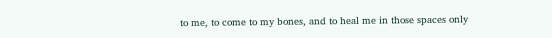to me, to come to my bones, and to heal me in those spaces only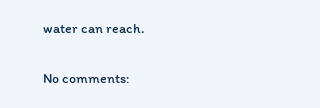water can reach.

No comments: